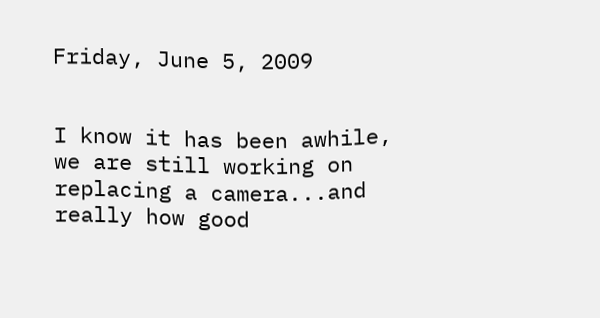Friday, June 5, 2009


I know it has been awhile, we are still working on replacing a camera...and really how good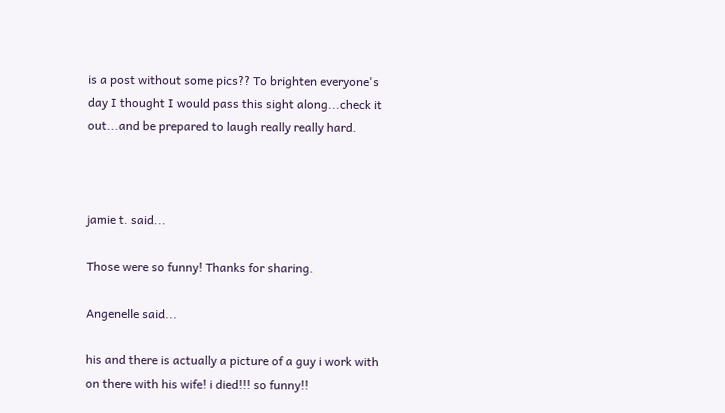is a post without some pics?? To brighten everyone's day I thought I would pass this sight along...check it out...and be prepared to laugh really really hard.



jamie t. said...

Those were so funny! Thanks for sharing.

Angenelle said...

his and there is actually a picture of a guy i work with on there with his wife! i died!!! so funny!!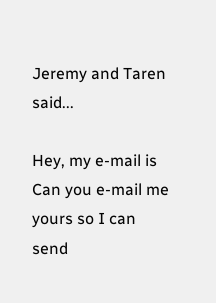Jeremy and Taren said...

Hey, my e-mail is Can you e-mail me yours so I can send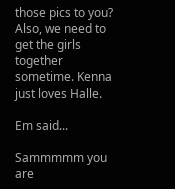those pics to you? Also, we need to get the girls together sometime. Kenna just loves Halle.

Em said...

Sammmmm you are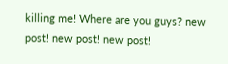killing me! Where are you guys? new post! new post! new post!